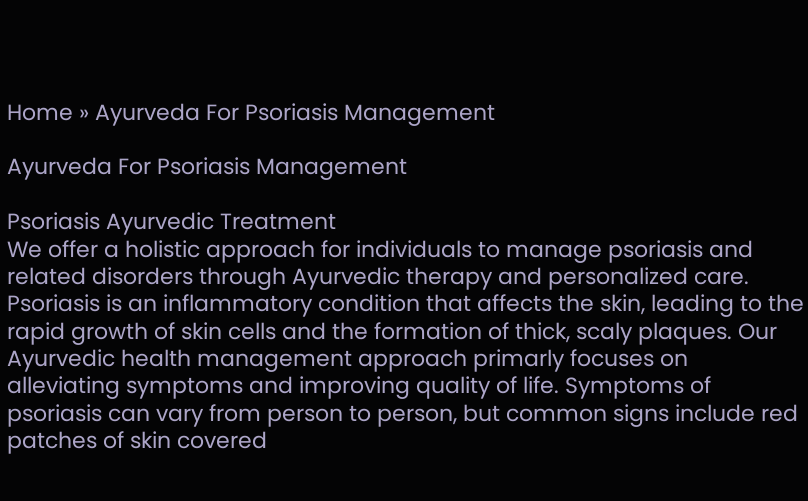Home » Ayurveda For Psoriasis Management

Ayurveda For Psoriasis Management

Psoriasis Ayurvedic Treatment
We offer a holistic approach for individuals to manage psoriasis and related disorders through Ayurvedic therapy and personalized care. Psoriasis is an inflammatory condition that affects the skin, leading to the rapid growth of skin cells and the formation of thick, scaly plaques. Our Ayurvedic health management approach primarly focuses on alleviating symptoms and improving quality of life. Symptoms of psoriasis can vary from person to person, but common signs include red patches of skin covered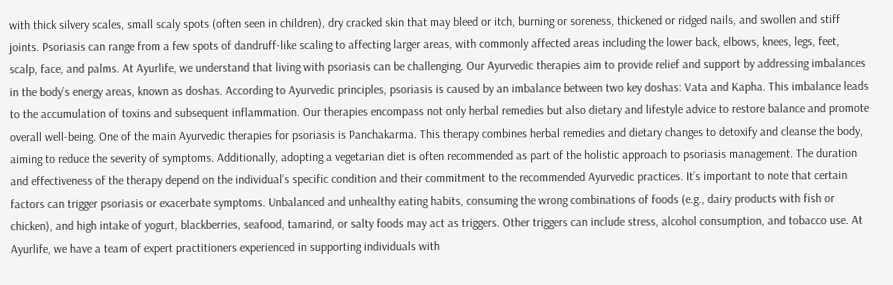with thick silvery scales, small scaly spots (often seen in children), dry cracked skin that may bleed or itch, burning or soreness, thickened or ridged nails, and swollen and stiff joints. Psoriasis can range from a few spots of dandruff-like scaling to affecting larger areas, with commonly affected areas including the lower back, elbows, knees, legs, feet, scalp, face, and palms. At Ayurlife, we understand that living with psoriasis can be challenging. Our Ayurvedic therapies aim to provide relief and support by addressing imbalances in the body’s energy areas, known as doshas. According to Ayurvedic principles, psoriasis is caused by an imbalance between two key doshas: Vata and Kapha. This imbalance leads to the accumulation of toxins and subsequent inflammation. Our therapies encompass not only herbal remedies but also dietary and lifestyle advice to restore balance and promote overall well-being. One of the main Ayurvedic therapies for psoriasis is Panchakarma. This therapy combines herbal remedies and dietary changes to detoxify and cleanse the body, aiming to reduce the severity of symptoms. Additionally, adopting a vegetarian diet is often recommended as part of the holistic approach to psoriasis management. The duration and effectiveness of the therapy depend on the individual’s specific condition and their commitment to the recommended Ayurvedic practices. It’s important to note that certain factors can trigger psoriasis or exacerbate symptoms. Unbalanced and unhealthy eating habits, consuming the wrong combinations of foods (e.g., dairy products with fish or chicken), and high intake of yogurt, blackberries, seafood, tamarind, or salty foods may act as triggers. Other triggers can include stress, alcohol consumption, and tobacco use. At Ayurlife, we have a team of expert practitioners experienced in supporting individuals with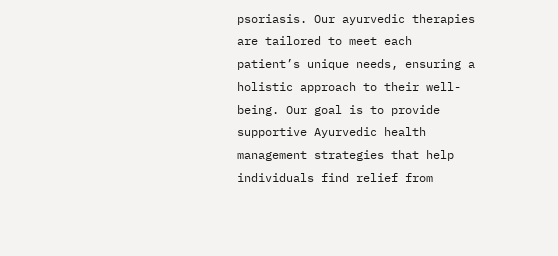psoriasis. Our ayurvedic therapies are tailored to meet each patient’s unique needs, ensuring a holistic approach to their well-being. Our goal is to provide supportive Ayurvedic health management strategies that help individuals find relief from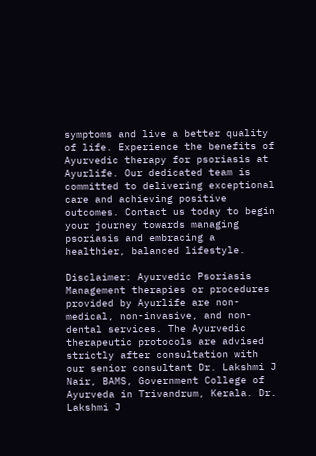symptoms and live a better quality of life. Experience the benefits of Ayurvedic therapy for psoriasis at Ayurlife. Our dedicated team is committed to delivering exceptional care and achieving positive outcomes. Contact us today to begin your journey towards managing psoriasis and embracing a healthier, balanced lifestyle.

Disclaimer: Ayurvedic Psoriasis Management therapies or procedures provided by Ayurlife are non-medical, non-invasive, and non-dental services. The Ayurvedic therapeutic protocols are advised strictly after consultation with our senior consultant Dr. Lakshmi J Nair, BAMS, Government College of Ayurveda in Trivandrum, Kerala. Dr. Lakshmi J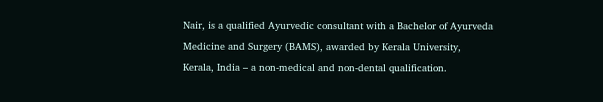Nair, is a qualified Ayurvedic consultant with a Bachelor of Ayurveda Medicine and Surgery (BAMS), awarded by Kerala University, Kerala, India – a non-medical and non-dental qualification.